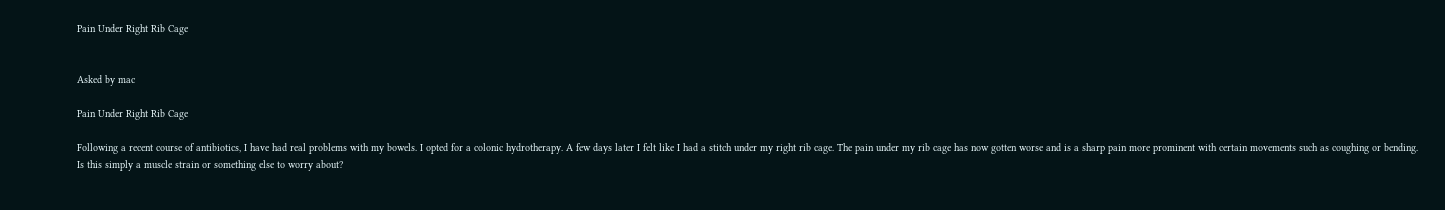Pain Under Right Rib Cage


Asked by mac

Pain Under Right Rib Cage

Following a recent course of antibiotics, I have had real problems with my bowels. I opted for a colonic hydrotherapy. A few days later I felt like I had a stitch under my right rib cage. The pain under my rib cage has now gotten worse and is a sharp pain more prominent with certain movements such as coughing or bending. Is this simply a muscle strain or something else to worry about?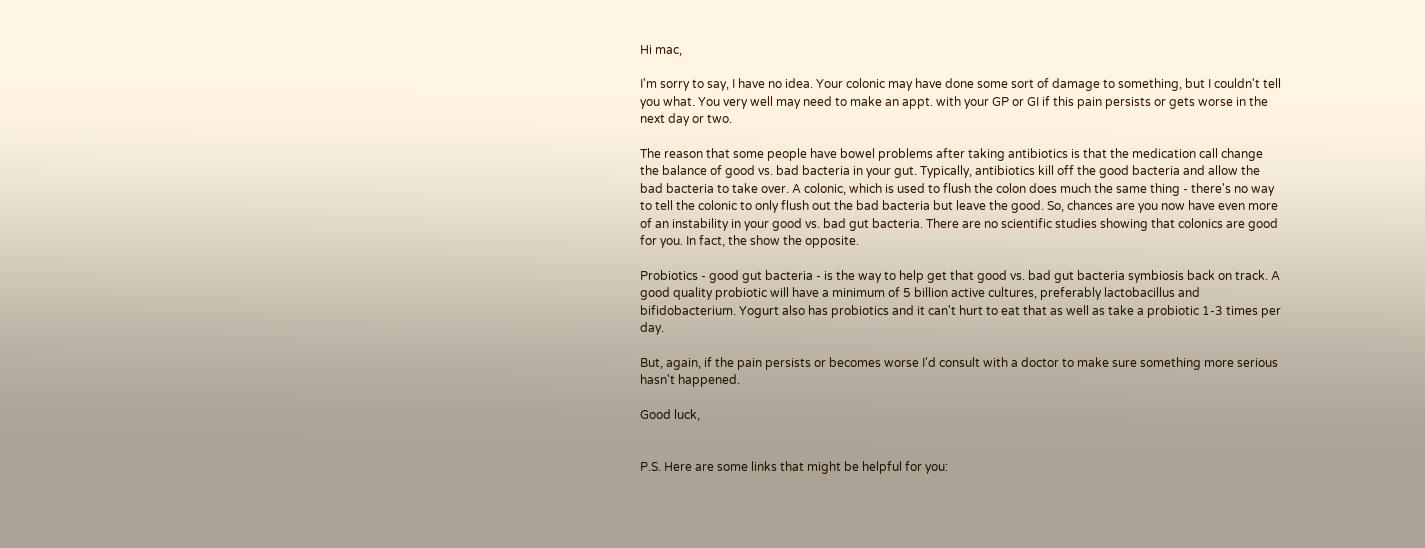Hi mac,

I'm sorry to say, I have no idea. Your colonic may have done some sort of damage to something, but I couldn't tell you what. You very well may need to make an appt. with your GP or GI if this pain persists or gets worse in the next day or two.

The reason that some people have bowel problems after taking antibiotics is that the medication call change the balance of good vs. bad bacteria in your gut. Typically, antibiotics kill off the good bacteria and allow the bad bacteria to take over. A colonic, which is used to flush the colon does much the same thing - there's no way to tell the colonic to only flush out the bad bacteria but leave the good. So, chances are you now have even more of an instability in your good vs. bad gut bacteria. There are no scientific studies showing that colonics are good for you. In fact, the show the opposite.

Probiotics - good gut bacteria - is the way to help get that good vs. bad gut bacteria symbiosis back on track. A good quality probiotic will have a minimum of 5 billion active cultures, preferably lactobacillus and bifidobacterium. Yogurt also has probiotics and it can't hurt to eat that as well as take a probiotic 1-3 times per day.

But, again, if the pain persists or becomes worse I'd consult with a doctor to make sure something more serious hasn't happened.

Good luck,


P.S. Here are some links that might be helpful for you: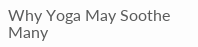Why Yoga May Soothe Many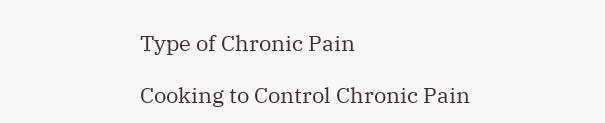Type of Chronic Pain

Cooking to Control Chronic Pain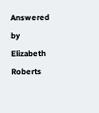Answered by Elizabeth Roberts